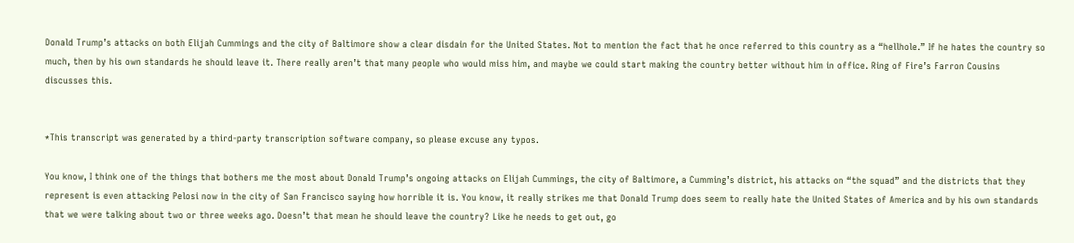Donald Trump’s attacks on both Elijah Cummings and the city of Baltimore show a clear disdain for the United States. Not to mention the fact that he once referred to this country as a “hellhole.” If he hates the country so much, then by his own standards he should leave it. There really aren’t that many people who would miss him, and maybe we could start making the country better without him in office. Ring of Fire’s Farron Cousins discusses this.


*This transcript was generated by a third-party transcription software company, so please excuse any typos.

You know, I think one of the things that bothers me the most about Donald Trump’s ongoing attacks on Elijah Cummings, the city of Baltimore, a Cumming’s district, his attacks on “the squad” and the districts that they represent is even attacking Pelosi now in the city of San Francisco saying how horrible it is. You know, it really strikes me that Donald Trump does seem to really hate the United States of America and by his own standards that we were talking about two or three weeks ago. Doesn’t that mean he should leave the country? Like he needs to get out, go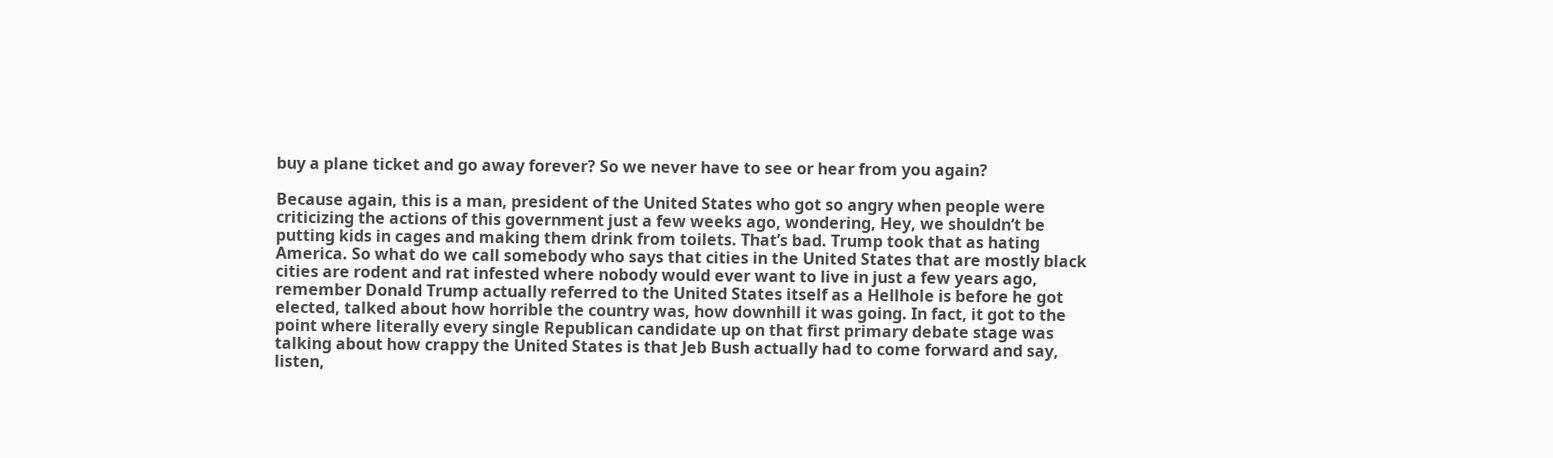buy a plane ticket and go away forever? So we never have to see or hear from you again?

Because again, this is a man, president of the United States who got so angry when people were criticizing the actions of this government just a few weeks ago, wondering, Hey, we shouldn’t be putting kids in cages and making them drink from toilets. That’s bad. Trump took that as hating America. So what do we call somebody who says that cities in the United States that are mostly black cities are rodent and rat infested where nobody would ever want to live in just a few years ago, remember Donald Trump actually referred to the United States itself as a Hellhole is before he got elected, talked about how horrible the country was, how downhill it was going. In fact, it got to the point where literally every single Republican candidate up on that first primary debate stage was talking about how crappy the United States is that Jeb Bush actually had to come forward and say, listen,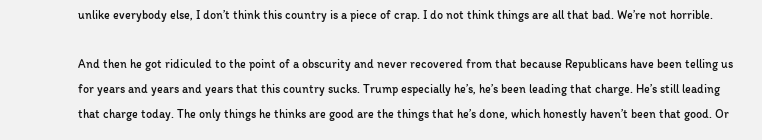unlike everybody else, I don’t think this country is a piece of crap. I do not think things are all that bad. We’re not horrible.

And then he got ridiculed to the point of a obscurity and never recovered from that because Republicans have been telling us for years and years and years that this country sucks. Trump especially he’s, he’s been leading that charge. He’s still leading that charge today. The only things he thinks are good are the things that he’s done, which honestly haven’t been that good. Or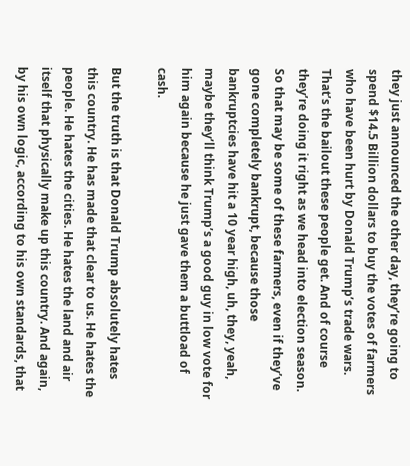they just announced the other day, they’re going to spend $14.5 Billion dollars to buy the votes of farmers who have been hurt by Donald Trump’s trade wars. That’s the bailout these people get. And of course they’re doing it right as we head into election season. So that may be some of these farmers, even if they’ve gone completely bankrupt, because those bankruptcies have hit a 10 year high, uh, they, yeah, maybe they’ll think Trump’s a good guy in low vote for him again because he just gave them a buttload of cash.

But the truth is that Donald Trump absolutely hates this country. He has made that clear to us. He hates the people. He hates the cities. He hates the land and air itself that physically make up this country. And again, by his own logic, according to his own standards, that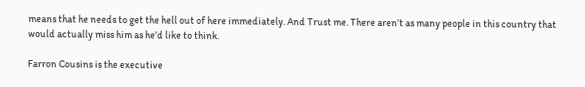means that he needs to get the hell out of here immediately. And Trust me. There aren’t as many people in this country that would actually miss him as he’d like to think.

Farron Cousins is the executive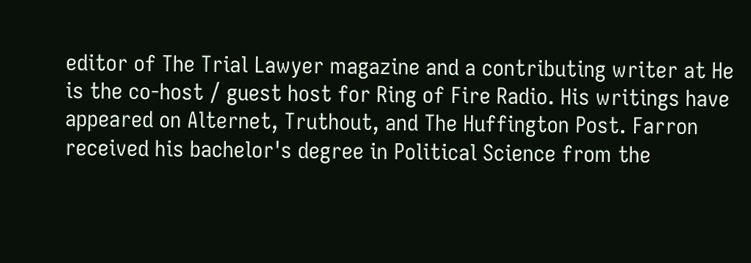editor of The Trial Lawyer magazine and a contributing writer at He is the co-host / guest host for Ring of Fire Radio. His writings have appeared on Alternet, Truthout, and The Huffington Post. Farron received his bachelor's degree in Political Science from the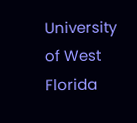University of West Florida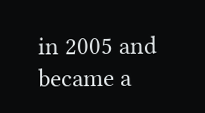in 2005 and became a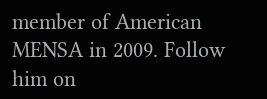member of American MENSA in 2009. Follow him on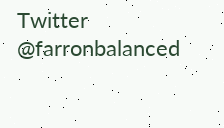Twitter @farronbalanced